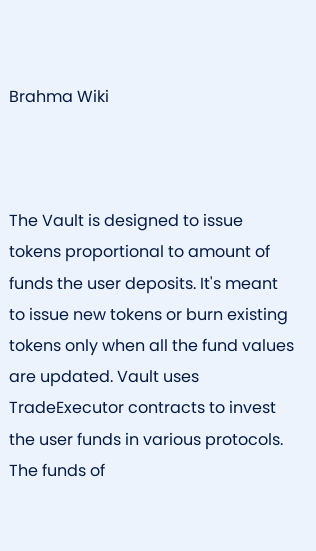Brahma Wiki



The Vault is designed to issue tokens proportional to amount of funds the user deposits. It's meant to issue new tokens or burn existing tokens only when all the fund values are updated. Vault uses TradeExecutor contracts to invest the user funds in various protocols. The funds of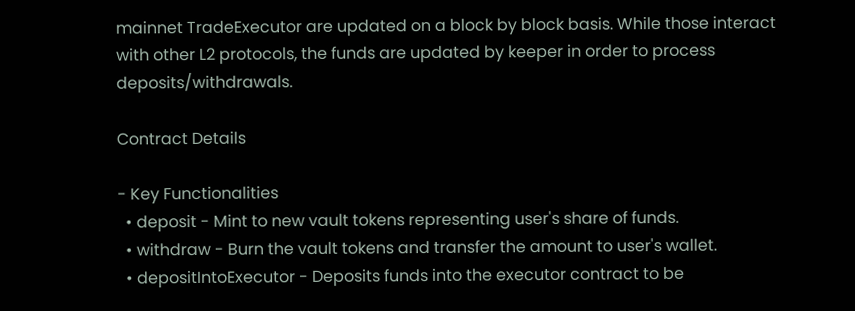mainnet TradeExecutor are updated on a block by block basis. While those interact with other L2 protocols, the funds are updated by keeper in order to process deposits/withdrawals.

Contract Details

- Key Functionalities
  • deposit - Mint to new vault tokens representing user's share of funds.
  • withdraw - Burn the vault tokens and transfer the amount to user's wallet.
  • depositIntoExecutor - Deposits funds into the executor contract to be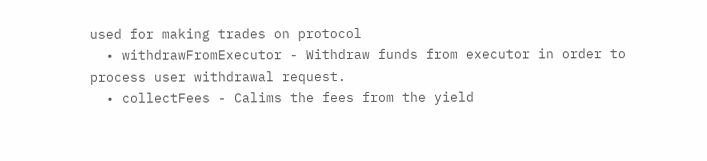used for making trades on protocol
  • withdrawFromExecutor - Withdraw funds from executor in order to process user withdrawal request.
  • collectFees - Calims the fees from the yield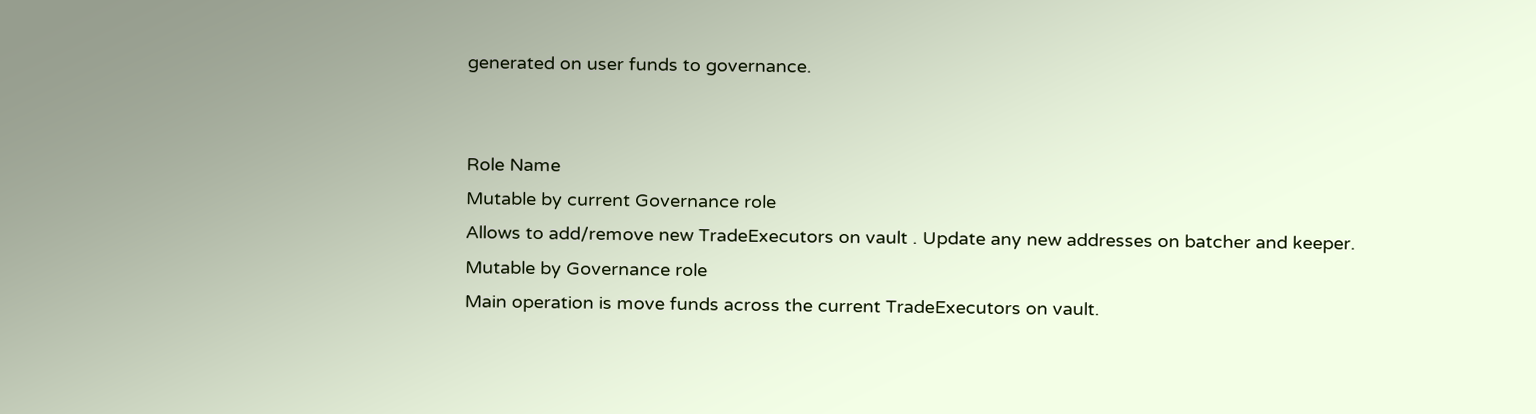generated on user funds to governance.


Role Name
Mutable by current Governance role
Allows to add/remove new TradeExecutors on vault . Update any new addresses on batcher and keeper.
Mutable by Governance role
Main operation is move funds across the current TradeExecutors on vault.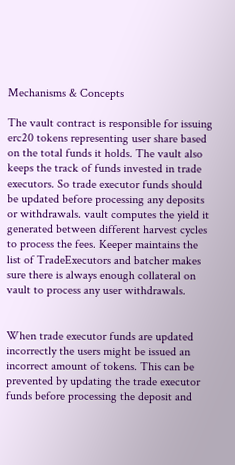Mechanisms & Concepts

The vault contract is responsible for issuing erc20 tokens representing user share based on the total funds it holds. The vault also keeps the track of funds invested in trade executors. So trade executor funds should be updated before processing any deposits or withdrawals. vault computes the yield it generated between different harvest cycles to process the fees. Keeper maintains the list of TradeExecutors and batcher makes sure there is always enough collateral on vault to process any user withdrawals.


When trade executor funds are updated incorrectly the users might be issued an incorrect amount of tokens. This can be prevented by updating the trade executor funds before processing the deposit and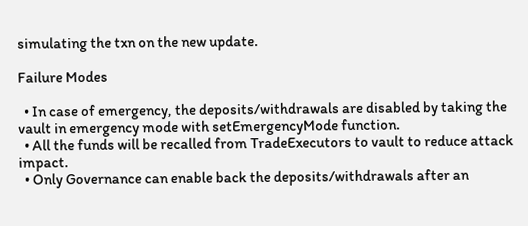simulating the txn on the new update.

Failure Modes

  • In case of emergency, the deposits/withdrawals are disabled by taking the vault in emergency mode with setEmergencyMode function.
  • All the funds will be recalled from TradeExecutors to vault to reduce attack impact.
  • Only Governance can enable back the deposits/withdrawals after an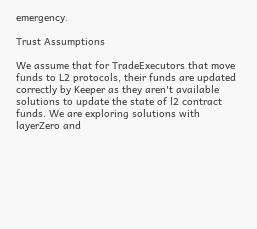emergency.

Trust Assumptions

We assume that for TradeExecutors that move funds to L2 protocols, their funds are updated correctly by Keeper as they aren't available solutions to update the state of l2 contract funds. We are exploring solutions with layerZero and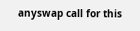anyswap call for this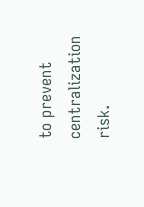to prevent centralization risk.